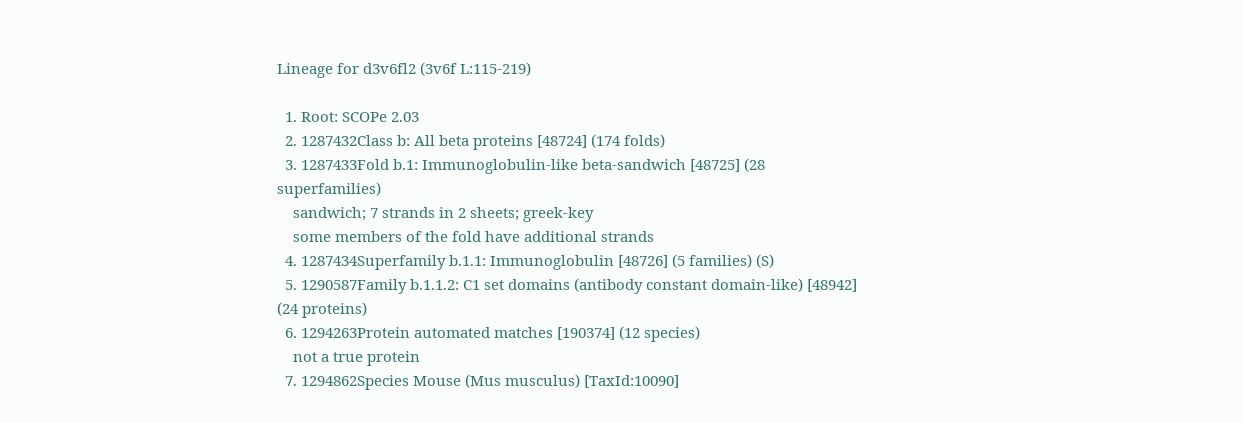Lineage for d3v6fl2 (3v6f L:115-219)

  1. Root: SCOPe 2.03
  2. 1287432Class b: All beta proteins [48724] (174 folds)
  3. 1287433Fold b.1: Immunoglobulin-like beta-sandwich [48725] (28 superfamilies)
    sandwich; 7 strands in 2 sheets; greek-key
    some members of the fold have additional strands
  4. 1287434Superfamily b.1.1: Immunoglobulin [48726] (5 families) (S)
  5. 1290587Family b.1.1.2: C1 set domains (antibody constant domain-like) [48942] (24 proteins)
  6. 1294263Protein automated matches [190374] (12 species)
    not a true protein
  7. 1294862Species Mouse (Mus musculus) [TaxId:10090]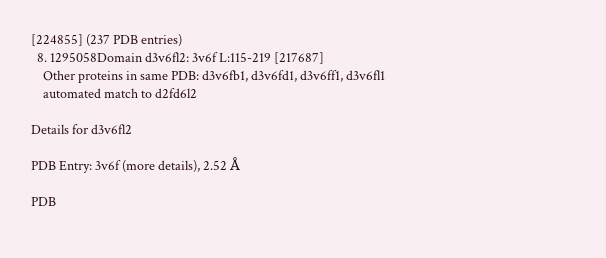[224855] (237 PDB entries)
  8. 1295058Domain d3v6fl2: 3v6f L:115-219 [217687]
    Other proteins in same PDB: d3v6fb1, d3v6fd1, d3v6ff1, d3v6fl1
    automated match to d2fd6l2

Details for d3v6fl2

PDB Entry: 3v6f (more details), 2.52 Å

PDB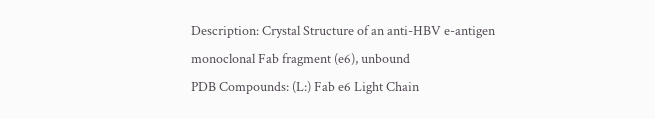Description: Crystal Structure of an anti-HBV e-antigen monoclonal Fab fragment (e6), unbound
PDB Compounds: (L:) Fab e6 Light Chain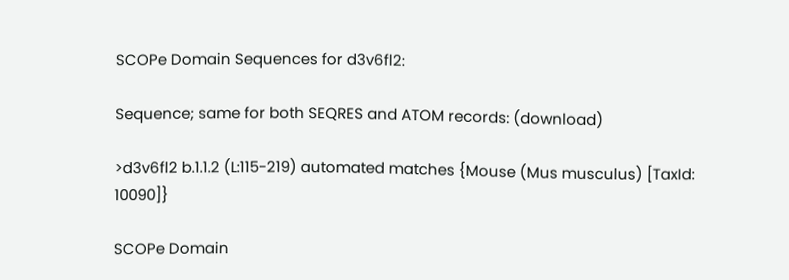SCOPe Domain Sequences for d3v6fl2:

Sequence; same for both SEQRES and ATOM records: (download)

>d3v6fl2 b.1.1.2 (L:115-219) automated matches {Mouse (Mus musculus) [TaxId: 10090]}

SCOPe Domain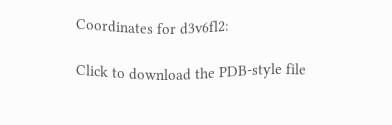Coordinates for d3v6fl2:

Click to download the PDB-style file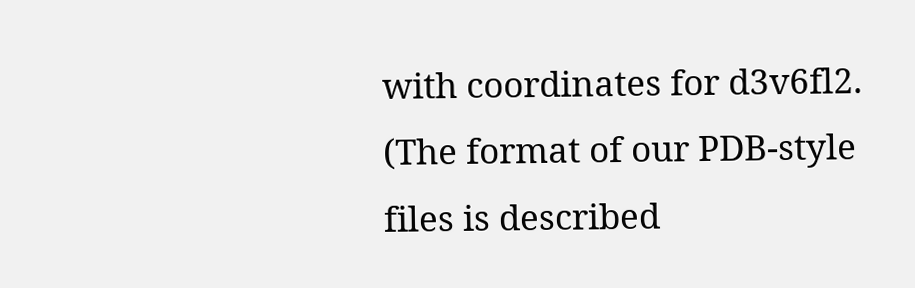with coordinates for d3v6fl2.
(The format of our PDB-style files is described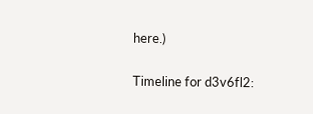here.)

Timeline for d3v6fl2: